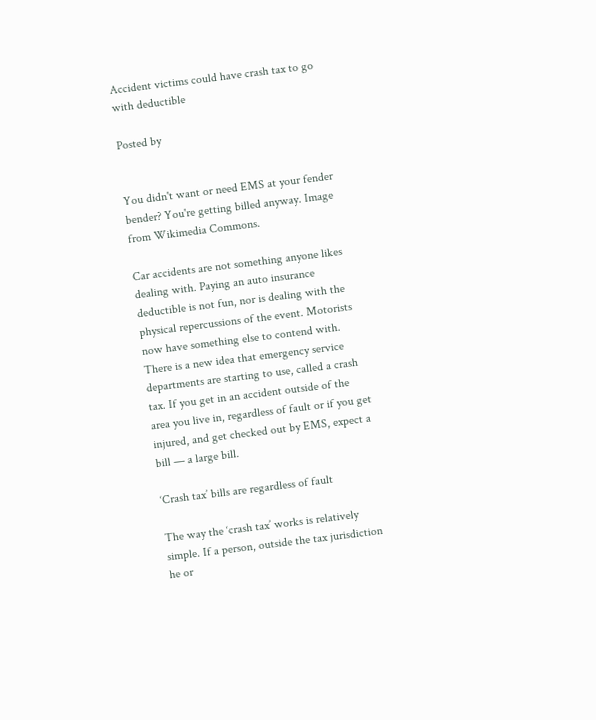Accident victims could have crash tax to go with deductible

Posted by


You didn't want or need EMS at your fender bender? You're getting billed anyway. Image from Wikimedia Commons.

Car accidents are not something anyone likes dealing with. Paying an auto insurance deductible is not fun, nor is dealing with the physical repercussions of the event. Motorists now have something else to contend with. There is a new idea that emergency service departments are starting to use, called a crash tax. If you get in an accident outside of the area you live in, regardless of fault or if you get injured, and get checked out by EMS, expect a bill — a large bill.

‘Crash tax’ bills are regardless of fault

The way the ‘crash tax’ works is relatively simple. If a person, outside the tax jurisdiction he or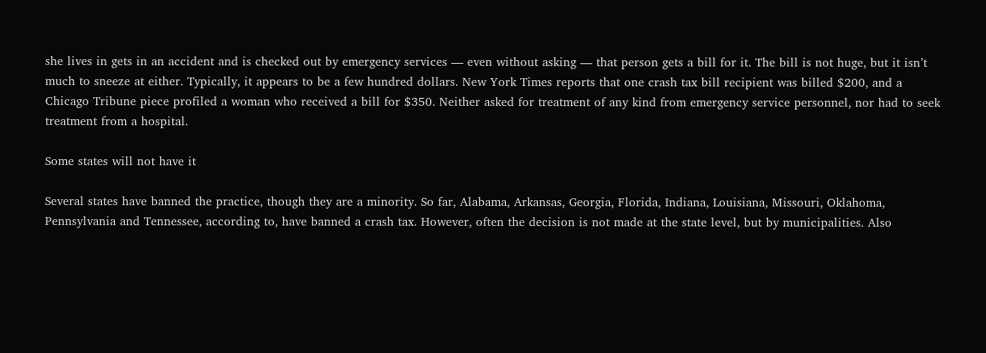she lives in gets in an accident and is checked out by emergency services — even without asking — that person gets a bill for it. The bill is not huge, but it isn’t much to sneeze at either. Typically, it appears to be a few hundred dollars. New York Times reports that one crash tax bill recipient was billed $200, and a Chicago Tribune piece profiled a woman who received a bill for $350. Neither asked for treatment of any kind from emergency service personnel, nor had to seek treatment from a hospital.

Some states will not have it

Several states have banned the practice, though they are a minority. So far, Alabama, Arkansas, Georgia, Florida, Indiana, Louisiana, Missouri, Oklahoma, Pennsylvania and Tennessee, according to, have banned a crash tax. However, often the decision is not made at the state level, but by municipalities. Also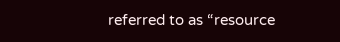referred to as “resource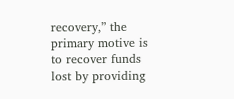recovery,” the primary motive is to recover funds lost by providing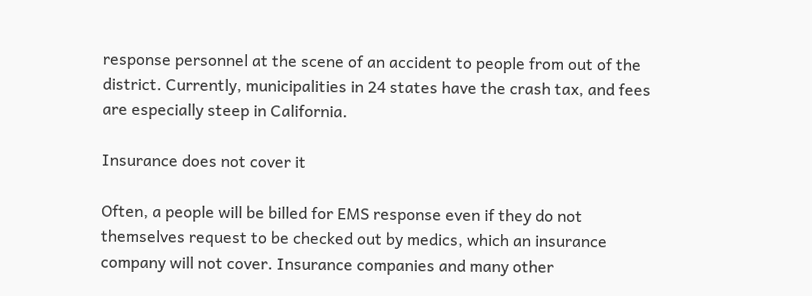response personnel at the scene of an accident to people from out of the district. Currently, municipalities in 24 states have the crash tax, and fees are especially steep in California.

Insurance does not cover it

Often, a people will be billed for EMS response even if they do not themselves request to be checked out by medics, which an insurance company will not cover. Insurance companies and many other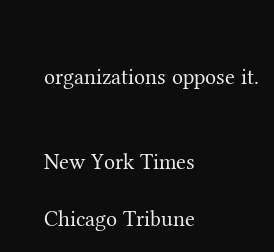organizations oppose it.


New York Times

Chicago Tribune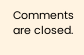Comments are closed.